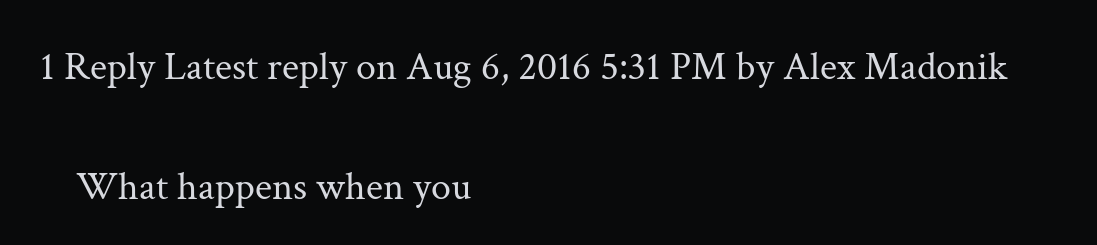1 Reply Latest reply on Aug 6, 2016 5:31 PM by Alex Madonik

    What happens when you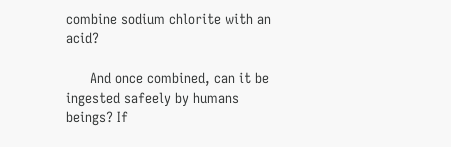combine sodium chlorite with an acid?

      And once combined, can it be ingested safeely by humans beings? If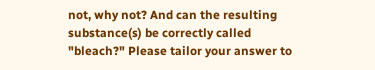not, why not? And can the resulting substance(s) be correctly called "bleach?" Please tailor your answer to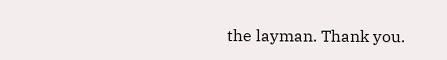the layman. Thank you.